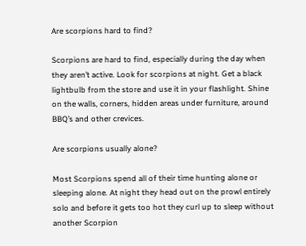Are scorpions hard to find?

Scorpions are hard to find, especially during the day when they aren’t active. Look for scorpions at night. Get a black lightbulb from the store and use it in your flashlight. Shine on the walls, corners, hidden areas under furniture, around BBQ’s and other crevices.

Are scorpions usually alone?

Most Scorpions spend all of their time hunting alone or sleeping alone. At night they head out on the prowl entirely solo and before it gets too hot they curl up to sleep without another Scorpion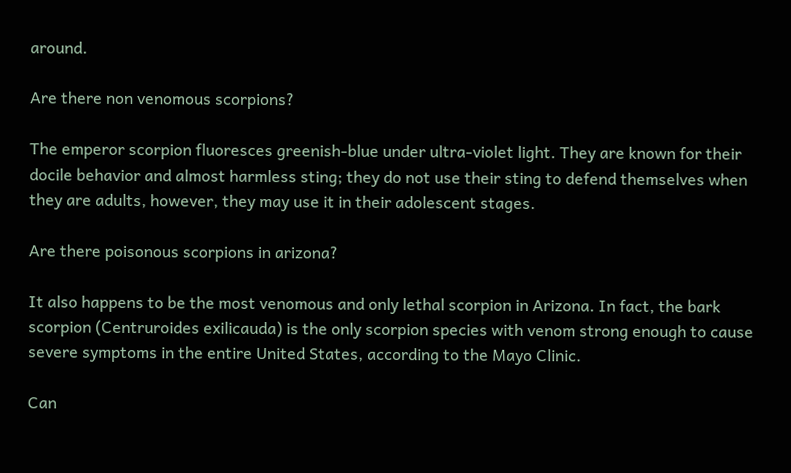around.

Are there non venomous scorpions?

The emperor scorpion fluoresces greenish-blue under ultra-violet light. They are known for their docile behavior and almost harmless sting; they do not use their sting to defend themselves when they are adults, however, they may use it in their adolescent stages.

Are there poisonous scorpions in arizona?

It also happens to be the most venomous and only lethal scorpion in Arizona. In fact, the bark scorpion (Centruroides exilicauda) is the only scorpion species with venom strong enough to cause severe symptoms in the entire United States, according to the Mayo Clinic.

Can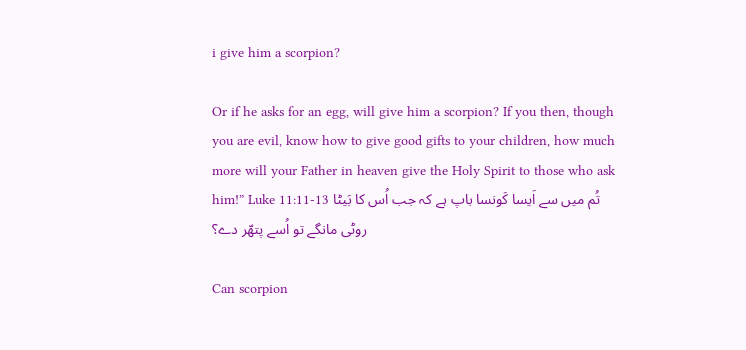i give him a scorpion?

Or if he asks for an egg, will give him a scorpion? If you then, though you are evil, know how to give good gifts to your children, how much more will your Father in heaven give the Holy Spirit to those who ask him!” Luke 11:11-13 تُم میں سے اَیسا کَونسا باپ ہے کہ جب اُس کا بَیٹا روٹی مانگے تو اُسے پتھّر دے؟

Can scorpion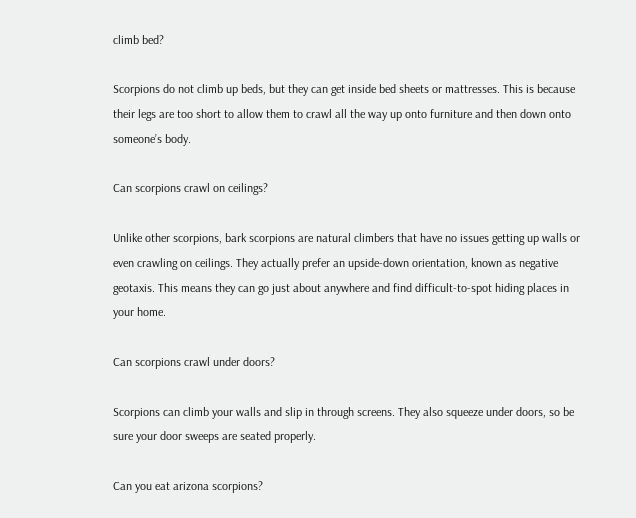climb bed?

Scorpions do not climb up beds, but they can get inside bed sheets or mattresses. This is because their legs are too short to allow them to crawl all the way up onto furniture and then down onto someone’s body.

Can scorpions crawl on ceilings?

Unlike other scorpions, bark scorpions are natural climbers that have no issues getting up walls or even crawling on ceilings. They actually prefer an upside-down orientation, known as negative geotaxis. This means they can go just about anywhere and find difficult-to-spot hiding places in your home.

Can scorpions crawl under doors?

Scorpions can climb your walls and slip in through screens. They also squeeze under doors, so be sure your door sweeps are seated properly.

Can you eat arizona scorpions?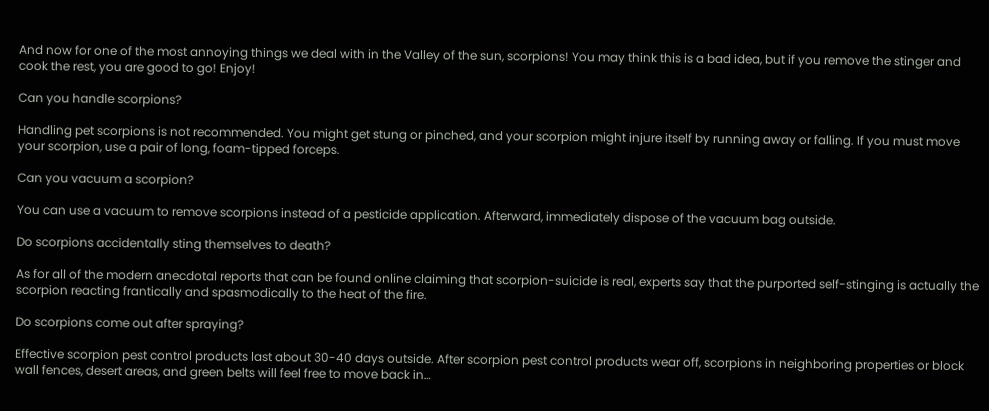And now for one of the most annoying things we deal with in the Valley of the sun, scorpions! You may think this is a bad idea, but if you remove the stinger and cook the rest, you are good to go! Enjoy!

Can you handle scorpions?

Handling pet scorpions is not recommended. You might get stung or pinched, and your scorpion might injure itself by running away or falling. If you must move your scorpion, use a pair of long, foam-tipped forceps.

Can you vacuum a scorpion?

You can use a vacuum to remove scorpions instead of a pesticide application. Afterward, immediately dispose of the vacuum bag outside.

Do scorpions accidentally sting themselves to death?

As for all of the modern anecdotal reports that can be found online claiming that scorpion-suicide is real, experts say that the purported self-stinging is actually the scorpion reacting frantically and spasmodically to the heat of the fire.

Do scorpions come out after spraying?

Effective scorpion pest control products last about 30-40 days outside. After scorpion pest control products wear off, scorpions in neighboring properties or block wall fences, desert areas, and green belts will feel free to move back in…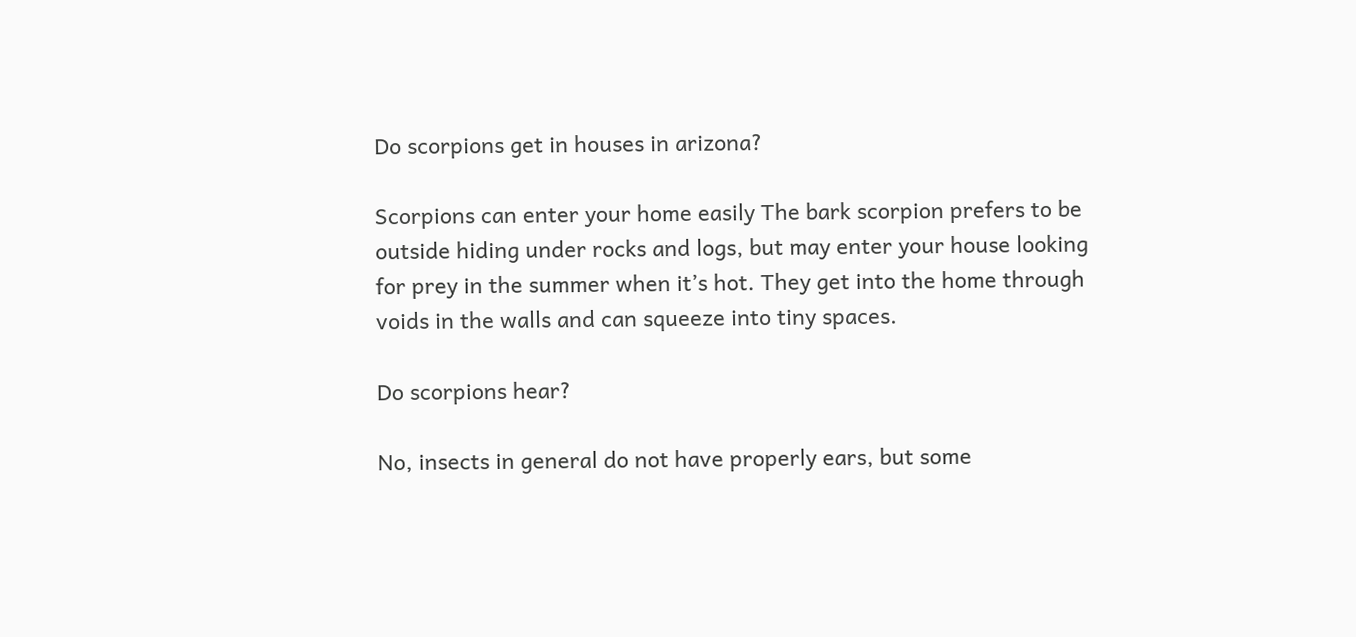Do scorpions get in houses in arizona?

Scorpions can enter your home easily The bark scorpion prefers to be outside hiding under rocks and logs, but may enter your house looking for prey in the summer when it’s hot. They get into the home through voids in the walls and can squeeze into tiny spaces.

Do scorpions hear?

No, insects in general do not have properly ears, but some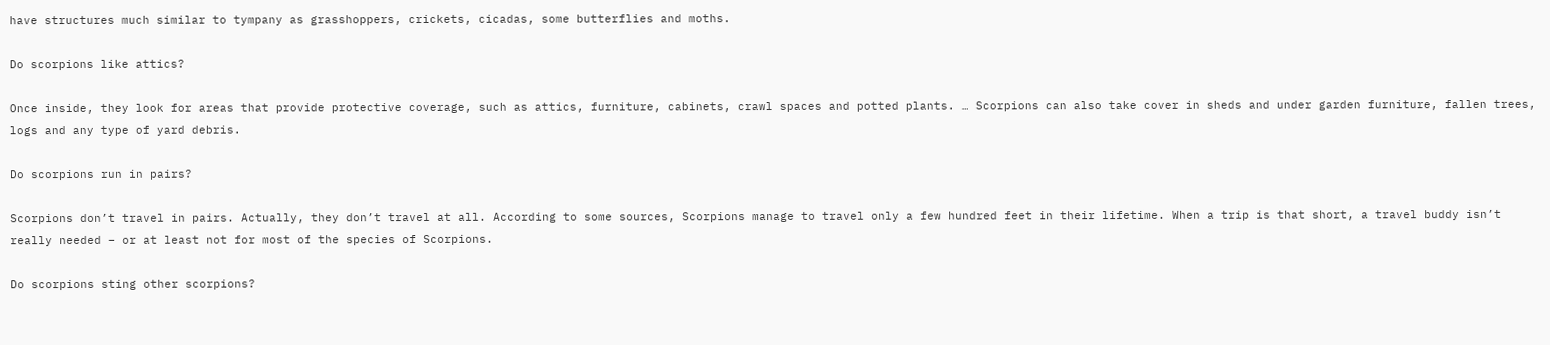have structures much similar to tympany as grasshoppers, crickets, cicadas, some butterflies and moths.

Do scorpions like attics?

Once inside, they look for areas that provide protective coverage, such as attics, furniture, cabinets, crawl spaces and potted plants. … Scorpions can also take cover in sheds and under garden furniture, fallen trees, logs and any type of yard debris.

Do scorpions run in pairs?

Scorpions don’t travel in pairs. Actually, they don’t travel at all. According to some sources, Scorpions manage to travel only a few hundred feet in their lifetime. When a trip is that short, a travel buddy isn’t really needed – or at least not for most of the species of Scorpions.

Do scorpions sting other scorpions?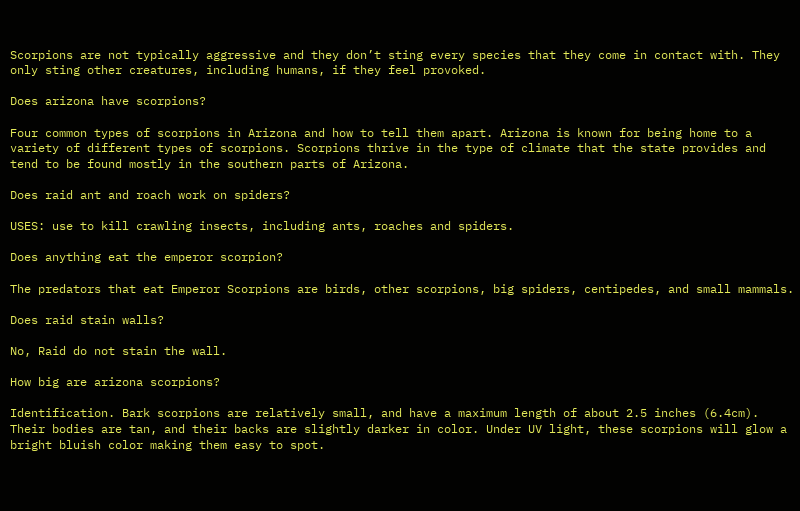Scorpions are not typically aggressive and they don’t sting every species that they come in contact with. They only sting other creatures, including humans, if they feel provoked.

Does arizona have scorpions?

Four common types of scorpions in Arizona and how to tell them apart. Arizona is known for being home to a variety of different types of scorpions. Scorpions thrive in the type of climate that the state provides and tend to be found mostly in the southern parts of Arizona.

Does raid ant and roach work on spiders?

USES: use to kill crawling insects, including ants, roaches and spiders.

Does anything eat the emperor scorpion?

The predators that eat Emperor Scorpions are birds, other scorpions, big spiders, centipedes, and small mammals.

Does raid stain walls?

No, Raid do not stain the wall.

How big are arizona scorpions?

Identification. Bark scorpions are relatively small, and have a maximum length of about 2.5 inches (6.4cm). Their bodies are tan, and their backs are slightly darker in color. Under UV light, these scorpions will glow a bright bluish color making them easy to spot.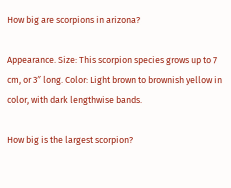How big are scorpions in arizona?

Appearance. Size: This scorpion species grows up to 7 cm, or 3″ long. Color: Light brown to brownish yellow in color, with dark lengthwise bands.

How big is the largest scorpion?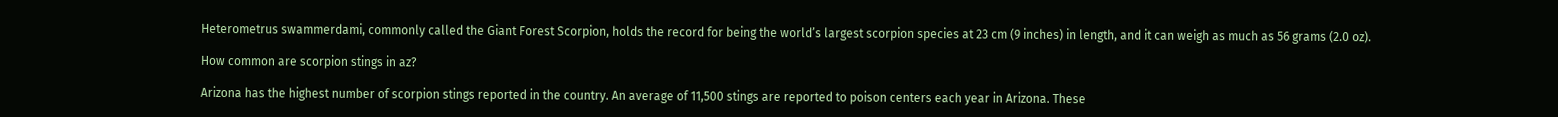Heterometrus swammerdami, commonly called the Giant Forest Scorpion, holds the record for being the world’s largest scorpion species at 23 cm (9 inches) in length, and it can weigh as much as 56 grams (2.0 oz).

How common are scorpion stings in az?

Arizona has the highest number of scorpion stings reported in the country. An average of 11,500 stings are reported to poison centers each year in Arizona. These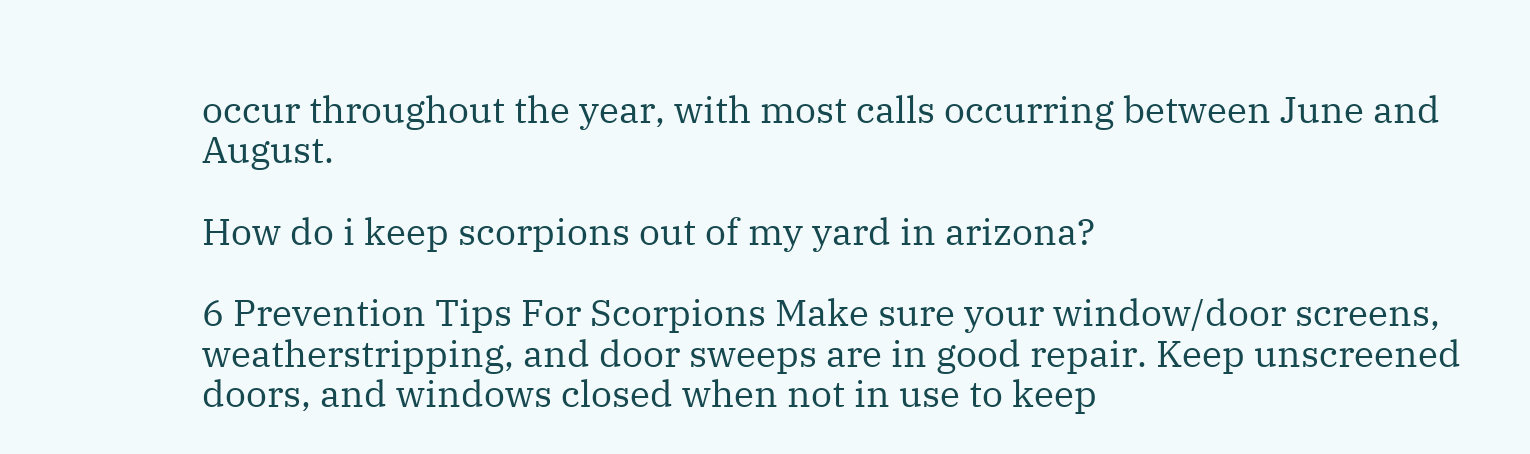occur throughout the year, with most calls occurring between June and August.

How do i keep scorpions out of my yard in arizona?

6 Prevention Tips For Scorpions Make sure your window/door screens, weatherstripping, and door sweeps are in good repair. Keep unscreened doors, and windows closed when not in use to keep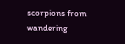scorpions from wandering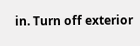in. Turn off exterior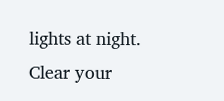lights at night. Clear your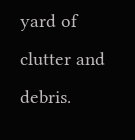yard of clutter and debris.